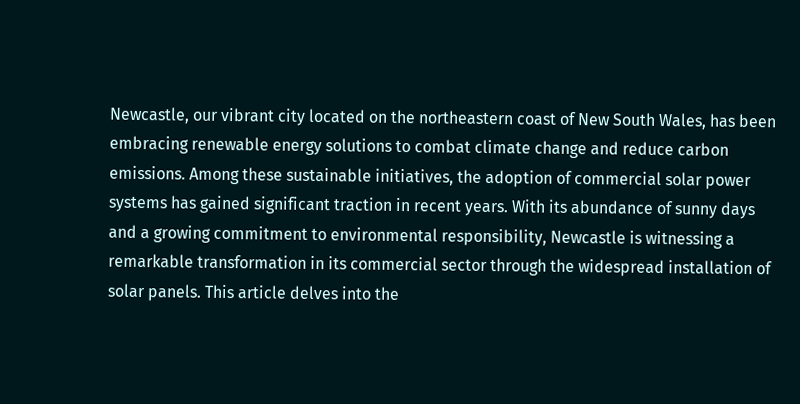Newcastle, our vibrant city located on the northeastern coast of New South Wales, has been embracing renewable energy solutions to combat climate change and reduce carbon emissions. Among these sustainable initiatives, the adoption of commercial solar power systems has gained significant traction in recent years. With its abundance of sunny days and a growing commitment to environmental responsibility, Newcastle is witnessing a remarkable transformation in its commercial sector through the widespread installation of solar panels. This article delves into the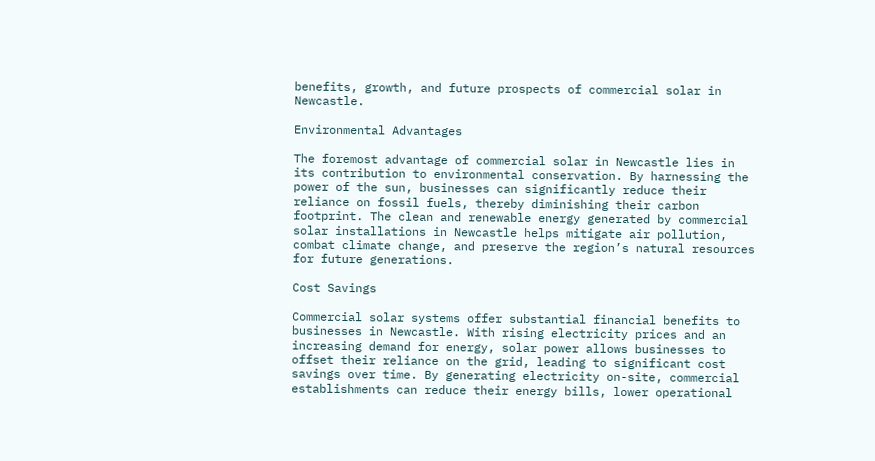benefits, growth, and future prospects of commercial solar in Newcastle.

Environmental Advantages

The foremost advantage of commercial solar in Newcastle lies in its contribution to environmental conservation. By harnessing the power of the sun, businesses can significantly reduce their reliance on fossil fuels, thereby diminishing their carbon footprint. The clean and renewable energy generated by commercial solar installations in Newcastle helps mitigate air pollution, combat climate change, and preserve the region’s natural resources for future generations.

Cost Savings

Commercial solar systems offer substantial financial benefits to businesses in Newcastle. With rising electricity prices and an increasing demand for energy, solar power allows businesses to offset their reliance on the grid, leading to significant cost savings over time. By generating electricity on-site, commercial establishments can reduce their energy bills, lower operational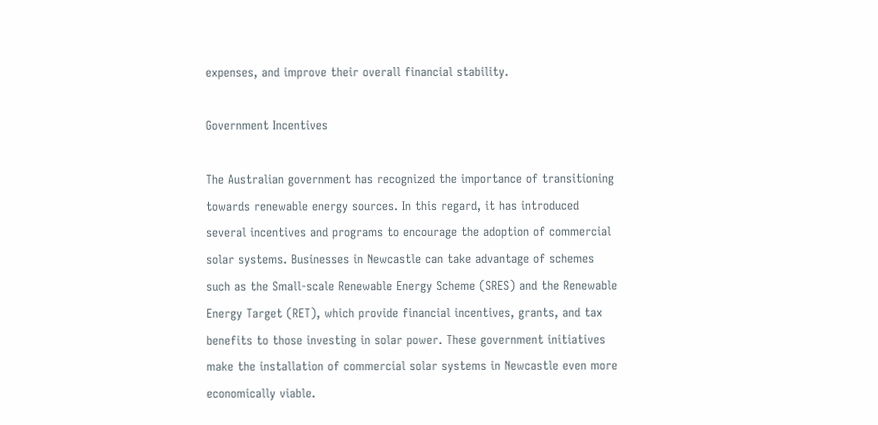expenses, and improve their overall financial stability.

Government Incentives

The Australian government has recognized the importance of transitioning towards renewable energy sources. In this regard, it has introduced several incentives and programs to encourage the adoption of commercial solar systems. Businesses in Newcastle can take advantage of schemes such as the Small-scale Renewable Energy Scheme (SRES) and the Renewable Energy Target (RET), which provide financial incentives, grants, and tax benefits to those investing in solar power. These government initiatives make the installation of commercial solar systems in Newcastle even more economically viable.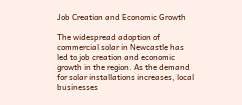Job Creation and Economic Growth

The widespread adoption of commercial solar in Newcastle has led to job creation and economic growth in the region. As the demand for solar installations increases, local businesses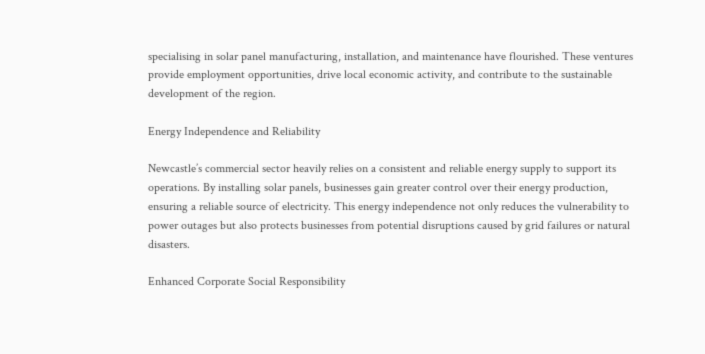specialising in solar panel manufacturing, installation, and maintenance have flourished. These ventures provide employment opportunities, drive local economic activity, and contribute to the sustainable development of the region.

Energy Independence and Reliability

Newcastle’s commercial sector heavily relies on a consistent and reliable energy supply to support its operations. By installing solar panels, businesses gain greater control over their energy production, ensuring a reliable source of electricity. This energy independence not only reduces the vulnerability to power outages but also protects businesses from potential disruptions caused by grid failures or natural disasters.

Enhanced Corporate Social Responsibility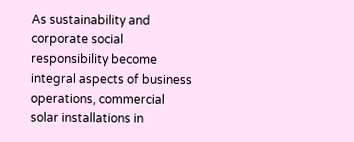As sustainability and corporate social responsibility become integral aspects of business operations, commercial solar installations in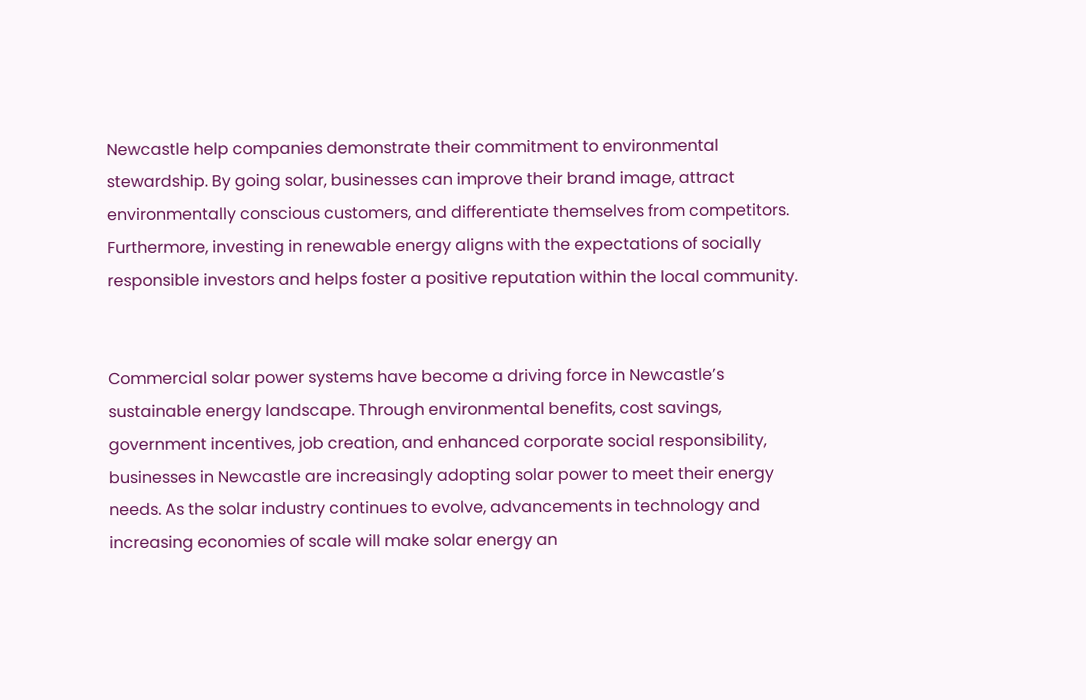Newcastle help companies demonstrate their commitment to environmental stewardship. By going solar, businesses can improve their brand image, attract environmentally conscious customers, and differentiate themselves from competitors. Furthermore, investing in renewable energy aligns with the expectations of socially responsible investors and helps foster a positive reputation within the local community.


Commercial solar power systems have become a driving force in Newcastle’s sustainable energy landscape. Through environmental benefits, cost savings, government incentives, job creation, and enhanced corporate social responsibility, businesses in Newcastle are increasingly adopting solar power to meet their energy needs. As the solar industry continues to evolve, advancements in technology and increasing economies of scale will make solar energy an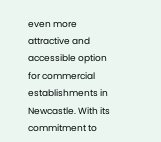even more attractive and accessible option for commercial establishments in Newcastle. With its commitment to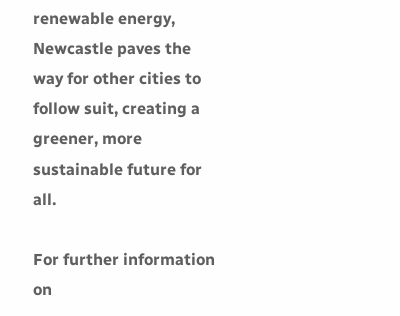renewable energy, Newcastle paves the way for other cities to follow suit, creating a greener, more sustainable future for all.

For further information on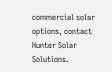commercial solar options, contact Hunter Solar Solutions.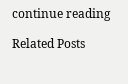continue reading

Related Posts